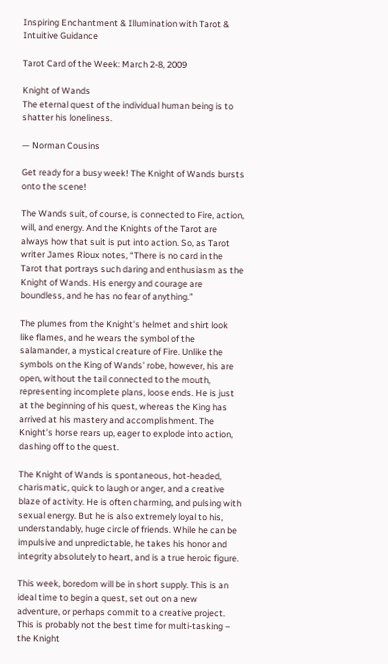Inspiring Enchantment & Illumination with Tarot & Intuitive Guidance

Tarot Card of the Week: March 2-8, 2009

Knight of Wands
The eternal quest of the individual human being is to shatter his loneliness.

— Norman Cousins

Get ready for a busy week! The Knight of Wands bursts onto the scene!

The Wands suit, of course, is connected to Fire, action, will, and energy. And the Knights of the Tarot are always how that suit is put into action. So, as Tarot writer James Rioux notes, “There is no card in the Tarot that portrays such daring and enthusiasm as the Knight of Wands. His energy and courage are boundless, and he has no fear of anything.”

The plumes from the Knight’s helmet and shirt look like flames, and he wears the symbol of the salamander, a mystical creature of Fire. Unlike the symbols on the King of Wands’ robe, however, his are open, without the tail connected to the mouth, representing incomplete plans, loose ends. He is just at the beginning of his quest, whereas the King has arrived at his mastery and accomplishment. The Knight’s horse rears up, eager to explode into action, dashing off to the quest.

The Knight of Wands is spontaneous, hot-headed, charismatic, quick to laugh or anger, and a creative blaze of activity. He is often charming, and pulsing with sexual energy. But he is also extremely loyal to his, understandably, huge circle of friends. While he can be impulsive and unpredictable, he takes his honor and integrity absolutely to heart, and is a true heroic figure.

This week, boredom will be in short supply. This is an ideal time to begin a quest, set out on a new adventure, or perhaps commit to a creative project. This is probably not the best time for multi-tasking – the Knight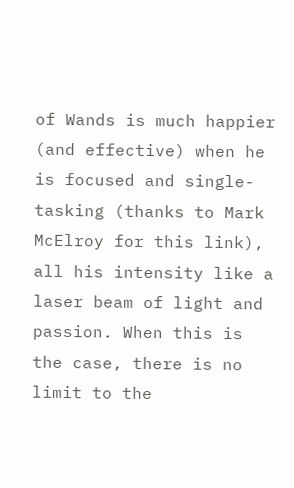of Wands is much happier (and effective) when he is focused and single-tasking (thanks to Mark McElroy for this link), all his intensity like a laser beam of light and passion. When this is the case, there is no limit to the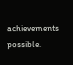achievements possible.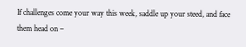If challenges come your way this week, saddle up your steed, and face them head on –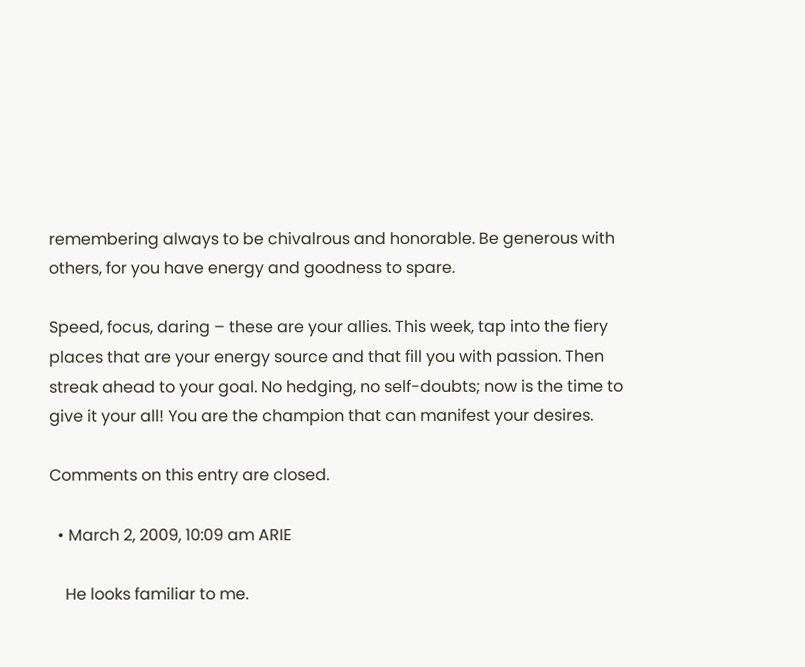remembering always to be chivalrous and honorable. Be generous with others, for you have energy and goodness to spare.

Speed, focus, daring – these are your allies. This week, tap into the fiery places that are your energy source and that fill you with passion. Then streak ahead to your goal. No hedging, no self-doubts; now is the time to give it your all! You are the champion that can manifest your desires.

Comments on this entry are closed.

  • March 2, 2009, 10:09 am ARIE

    He looks familiar to me.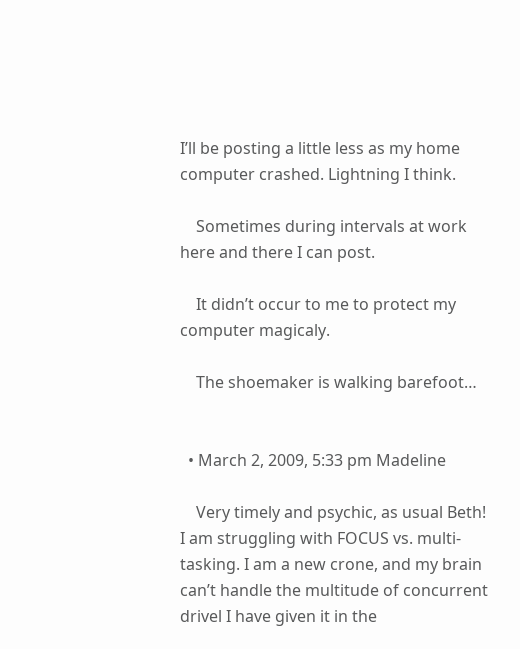I’ll be posting a little less as my home computer crashed. Lightning I think.

    Sometimes during intervals at work here and there I can post.

    It didn’t occur to me to protect my computer magicaly.

    The shoemaker is walking barefoot…


  • March 2, 2009, 5:33 pm Madeline

    Very timely and psychic, as usual Beth! I am struggling with FOCUS vs. multi-tasking. I am a new crone, and my brain can’t handle the multitude of concurrent drivel I have given it in the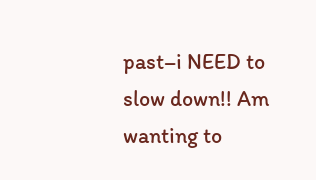past–i NEED to slow down!! Am wanting to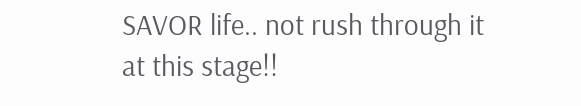SAVOR life.. not rush through it at this stage!!